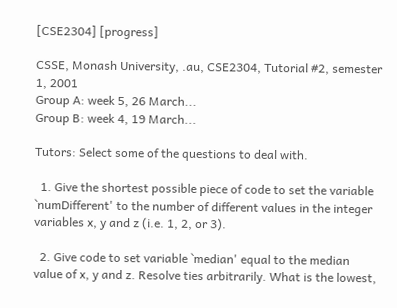[CSE2304] [progress]

CSSE, Monash University, .au, CSE2304, Tutorial #2, semester 1, 2001
Group A: week 5, 26 March...
Group B: week 4, 19 March...

Tutors: Select some of the questions to deal with.

  1. Give the shortest possible piece of code to set the variable `numDifferent' to the number of different values in the integer variables x, y and z (i.e. 1, 2, or 3).

  2. Give code to set variable `median' equal to the median value of x, y and z. Resolve ties arbitrarily. What is the lowest,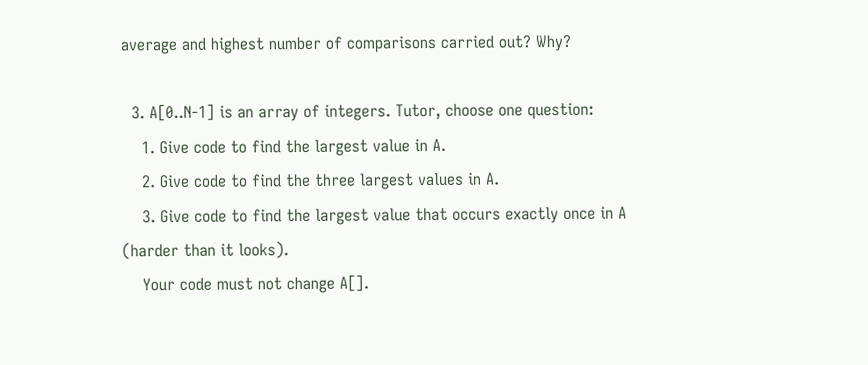average and highest number of comparisons carried out? Why?

  3. A[0..N-1] is an array of integers. Tutor, choose one question:
    1. Give code to find the largest value in A.
    2. Give code to find the three largest values in A.
    3. Give code to find the largest value that occurs exactly once in A (harder than it looks).
    Your code must not change A[].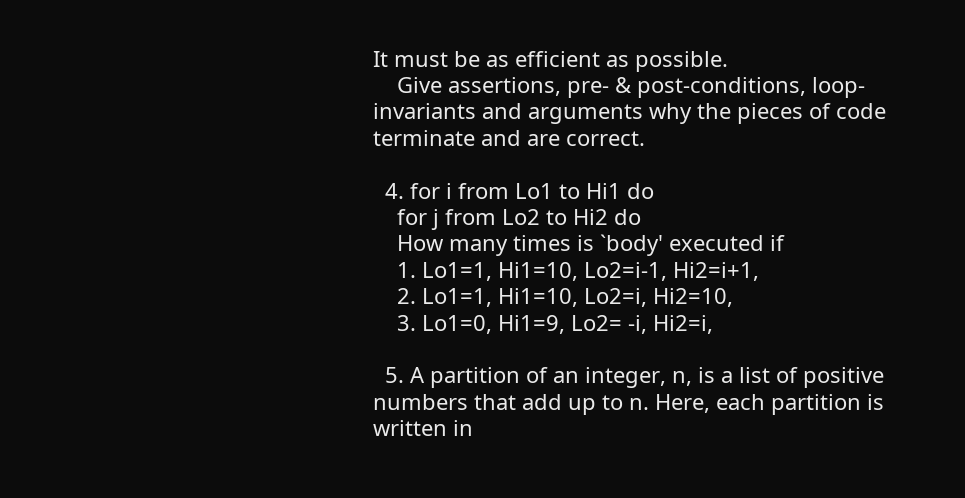It must be as efficient as possible.
    Give assertions, pre- & post-conditions, loop-invariants and arguments why the pieces of code terminate and are correct.

  4. for i from Lo1 to Hi1 do
    for j from Lo2 to Hi2 do
    How many times is `body' executed if
    1. Lo1=1, Hi1=10, Lo2=i-1, Hi2=i+1,
    2. Lo1=1, Hi1=10, Lo2=i, Hi2=10,
    3. Lo1=0, Hi1=9, Lo2= -i, Hi2=i,

  5. A partition of an integer, n, is a list of positive numbers that add up to n. Here, each partition is written in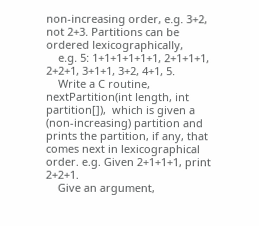non-increasing order, e.g. 3+2, not 2+3. Partitions can be ordered lexicographically,
    e.g. 5: 1+1+1+1+1+1, 2+1+1+1, 2+2+1, 3+1+1, 3+2, 4+1, 5.
    Write a C routine,   nextPartition(int length, int partition[]),  which is given a (non-increasing) partition and prints the partition, if any, that comes next in lexicographical order. e.g. Given 2+1+1+1, print 2+2+1.
    Give an argument,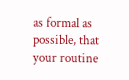as formal as possible, that your routine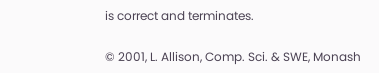is correct and terminates.

© 2001, L. Allison, Comp. Sci. & SWE, Monash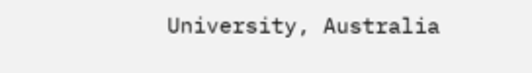University, Australia